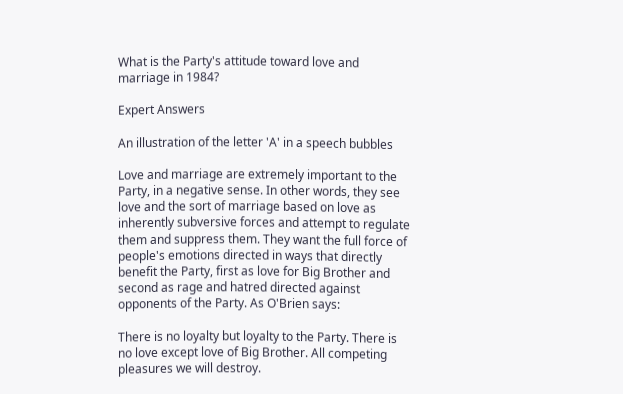What is the Party's attitude toward love and marriage in 1984?

Expert Answers

An illustration of the letter 'A' in a speech bubbles

Love and marriage are extremely important to the Party, in a negative sense. In other words, they see love and the sort of marriage based on love as inherently subversive forces and attempt to regulate them and suppress them. They want the full force of people's emotions directed in ways that directly benefit the Party, first as love for Big Brother and second as rage and hatred directed against opponents of the Party. As O'Brien says:

There is no loyalty but loyalty to the Party. There is no love except love of Big Brother. All competing pleasures we will destroy.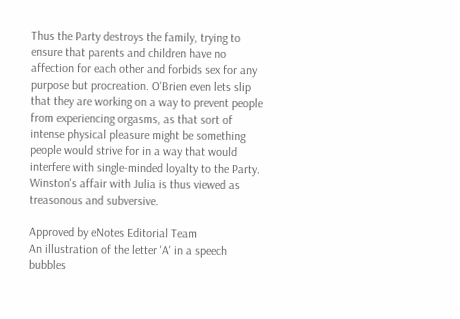Thus the Party destroys the family, trying to ensure that parents and children have no affection for each other and forbids sex for any purpose but procreation. O'Brien even lets slip that they are working on a way to prevent people from experiencing orgasms, as that sort of intense physical pleasure might be something people would strive for in a way that would interfere with single-minded loyalty to the Party. Winston's affair with Julia is thus viewed as treasonous and subversive.

Approved by eNotes Editorial Team
An illustration of the letter 'A' in a speech bubbles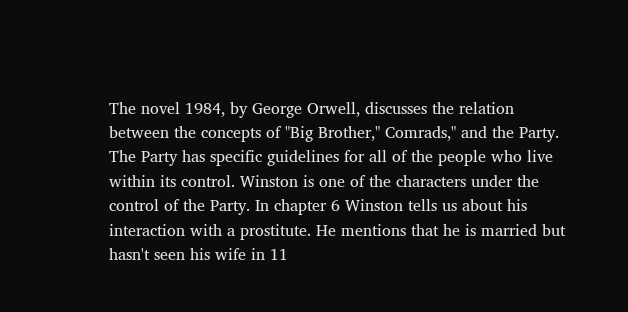The novel 1984, by George Orwell, discusses the relation between the concepts of "Big Brother," Comrads," and the Party. The Party has specific guidelines for all of the people who live within its control. Winston is one of the characters under the control of the Party. In chapter 6 Winston tells us about his interaction with a prostitute. He mentions that he is married but hasn't seen his wife in 11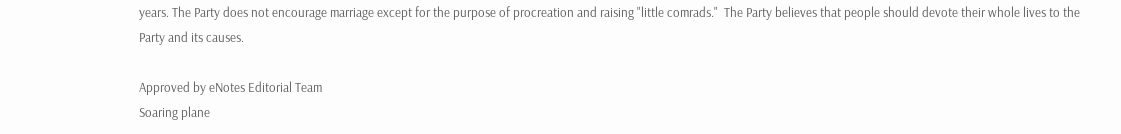years. The Party does not encourage marriage except for the purpose of procreation and raising "little comrads."  The Party believes that people should devote their whole lives to the Party and its causes.

Approved by eNotes Editorial Team
Soaring plane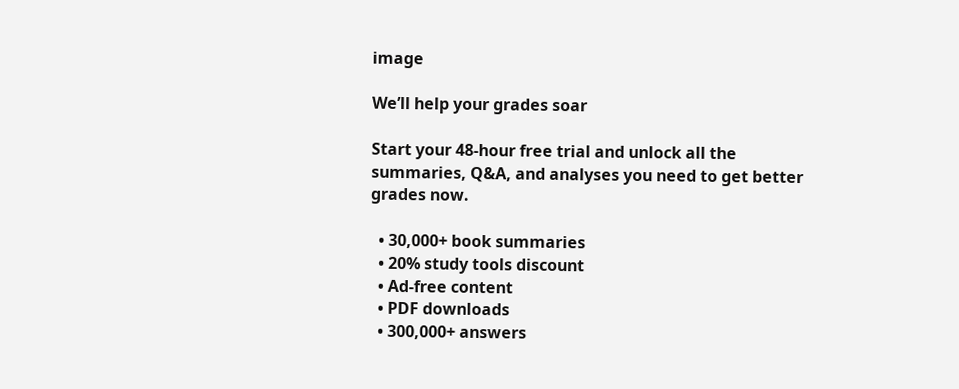image

We’ll help your grades soar

Start your 48-hour free trial and unlock all the summaries, Q&A, and analyses you need to get better grades now.

  • 30,000+ book summaries
  • 20% study tools discount
  • Ad-free content
  • PDF downloads
  • 300,000+ answers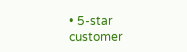• 5-star customer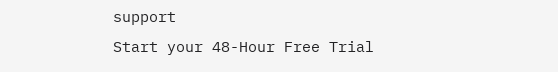support
Start your 48-Hour Free Trial